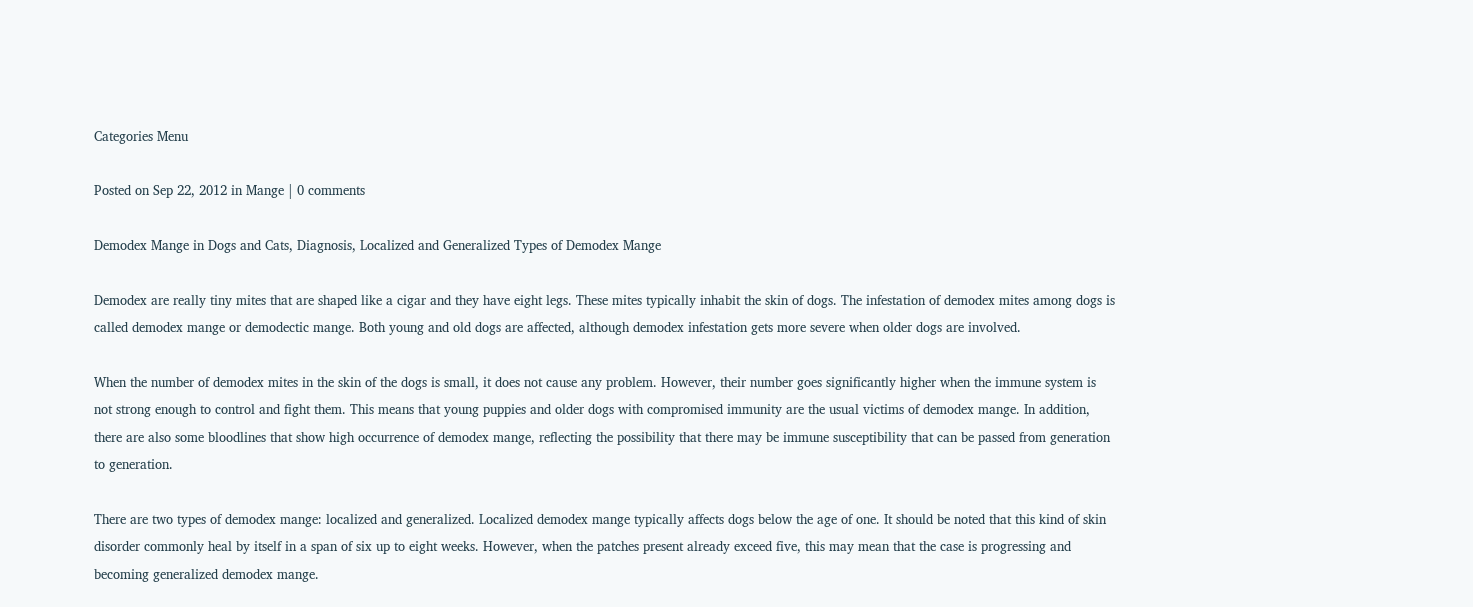Categories Menu

Posted on Sep 22, 2012 in Mange | 0 comments

Demodex Mange in Dogs and Cats, Diagnosis, Localized and Generalized Types of Demodex Mange

Demodex are really tiny mites that are shaped like a cigar and they have eight legs. These mites typically inhabit the skin of dogs. The infestation of demodex mites among dogs is called demodex mange or demodectic mange. Both young and old dogs are affected, although demodex infestation gets more severe when older dogs are involved.

When the number of demodex mites in the skin of the dogs is small, it does not cause any problem. However, their number goes significantly higher when the immune system is not strong enough to control and fight them. This means that young puppies and older dogs with compromised immunity are the usual victims of demodex mange. In addition, there are also some bloodlines that show high occurrence of demodex mange, reflecting the possibility that there may be immune susceptibility that can be passed from generation to generation.

There are two types of demodex mange: localized and generalized. Localized demodex mange typically affects dogs below the age of one. It should be noted that this kind of skin disorder commonly heal by itself in a span of six up to eight weeks. However, when the patches present already exceed five, this may mean that the case is progressing and becoming generalized demodex mange.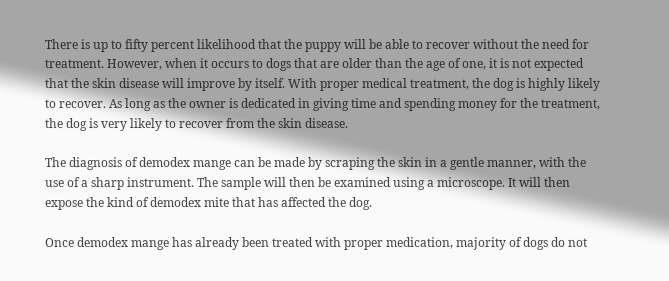There is up to fifty percent likelihood that the puppy will be able to recover without the need for treatment. However, when it occurs to dogs that are older than the age of one, it is not expected that the skin disease will improve by itself. With proper medical treatment, the dog is highly likely to recover. As long as the owner is dedicated in giving time and spending money for the treatment, the dog is very likely to recover from the skin disease.

The diagnosis of demodex mange can be made by scraping the skin in a gentle manner, with the use of a sharp instrument. The sample will then be examined using a microscope. It will then expose the kind of demodex mite that has affected the dog.

Once demodex mange has already been treated with proper medication, majority of dogs do not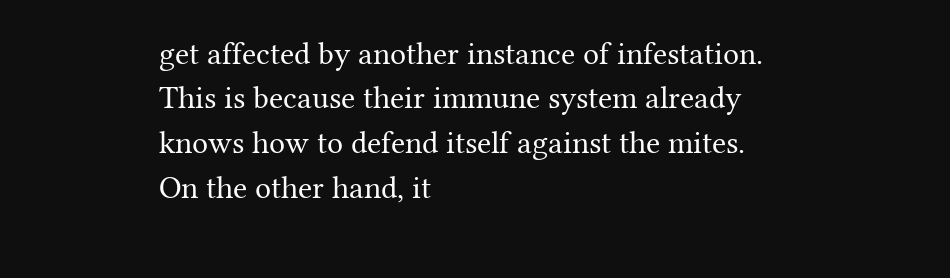get affected by another instance of infestation. This is because their immune system already knows how to defend itself against the mites. On the other hand, it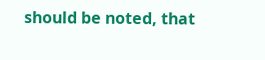should be noted, that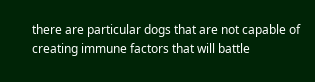there are particular dogs that are not capable of creating immune factors that will battle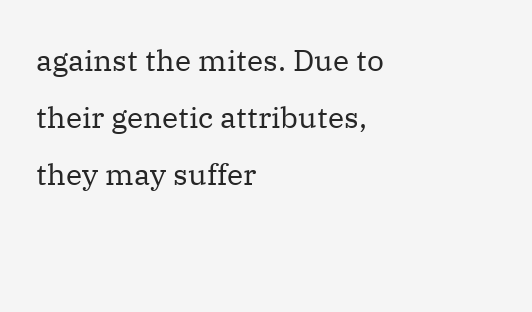against the mites. Due to their genetic attributes, they may suffer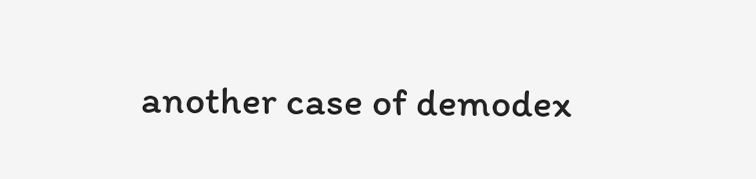another case of demodex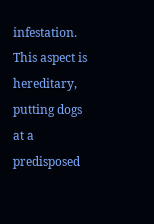infestation. This aspect is hereditary, putting dogs at a predisposed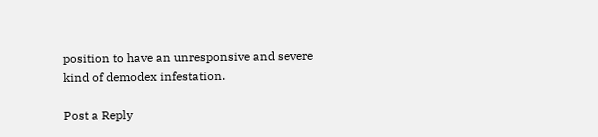position to have an unresponsive and severe kind of demodex infestation.

Post a Reply